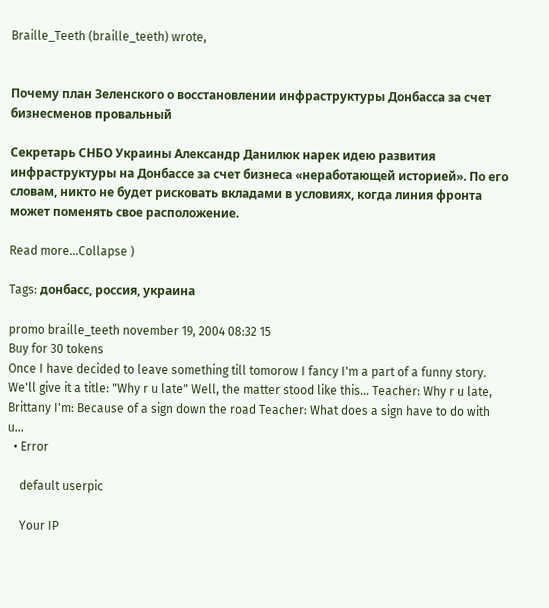Braille_Teeth (braille_teeth) wrote,


Почему план Зеленского о восстановлении инфраструктуры Донбасса за счет бизнесменов провальный

Секретарь СНБО Украины Александр Данилюк нарек идею развития инфраструктуры на Донбассе за счет бизнеса «неработающей историей». По его словам, никто не будет рисковать вкладами в условиях, когда линия фронта может поменять свое расположение.

Read more...Collapse )

Tags: донбасс, россия, украина

promo braille_teeth november 19, 2004 08:32 15
Buy for 30 tokens
Once I have decided to leave something till tomorow I fancy I'm a part of a funny story. We'll give it a title: "Why r u late" Well, the matter stood like this... Teacher: Why r u late, Brittany I'm: Because of a sign down the road Teacher: What does a sign have to do with u…
  • Error

    default userpic

    Your IP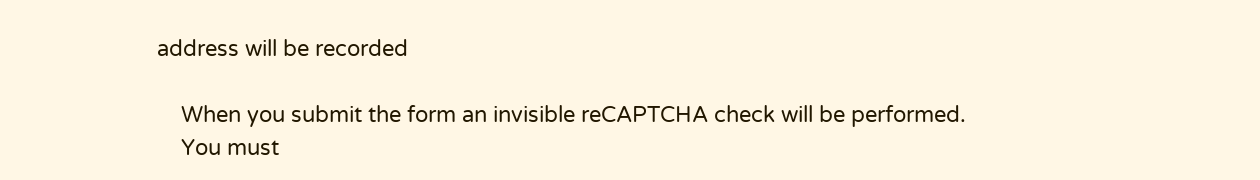address will be recorded

    When you submit the form an invisible reCAPTCHA check will be performed.
    You must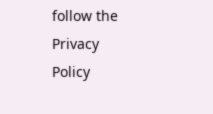follow the Privacy Policy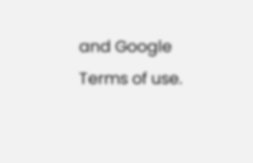and Google Terms of use.